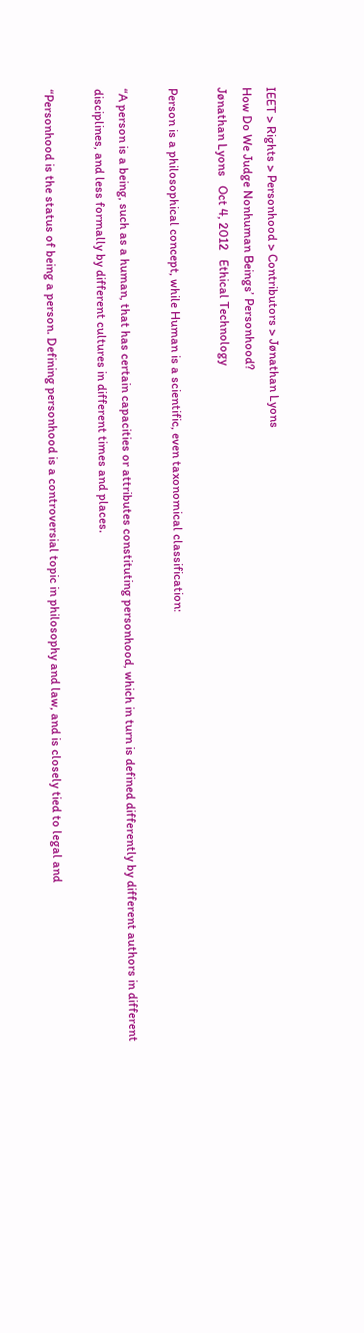IEET > Rights > Personhood > Contributors > Jønathan Lyons
How Do We Judge Nonhuman Beings’ Personhood?
Jønathan Lyons   Oct 4, 2012   Ethical Technology

Person is a philosophical concept, while Human is a scientific, even taxonomical classification:

“A person is a being, such as a human, that has certain capacities or attributes constituting personhood, which in turn is defined differently by different authors in different disciplines, and less formally by different cultures in different times and places.

“Personhood is the status of being a person. Defining personhood is a controversial topic in philosophy and law, and is closely tied to legal and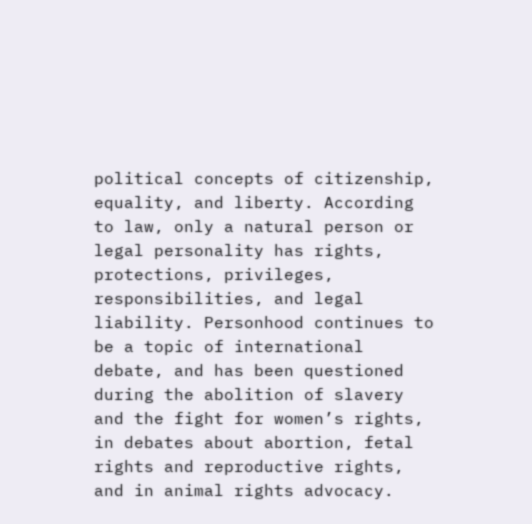political concepts of citizenship, equality, and liberty. According to law, only a natural person or legal personality has rights, protections, privileges, responsibilities, and legal liability. Personhood continues to be a topic of international debate, and has been questioned during the abolition of slavery and the fight for women’s rights, in debates about abortion, fetal rights and reproductive rights, and in animal rights advocacy.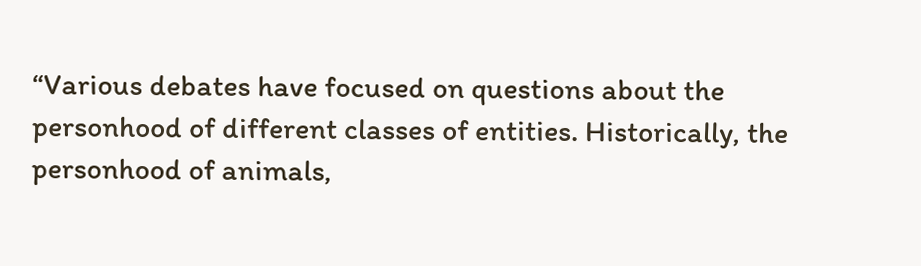“Various debates have focused on questions about the personhood of different classes of entities. Historically, the personhood of animals,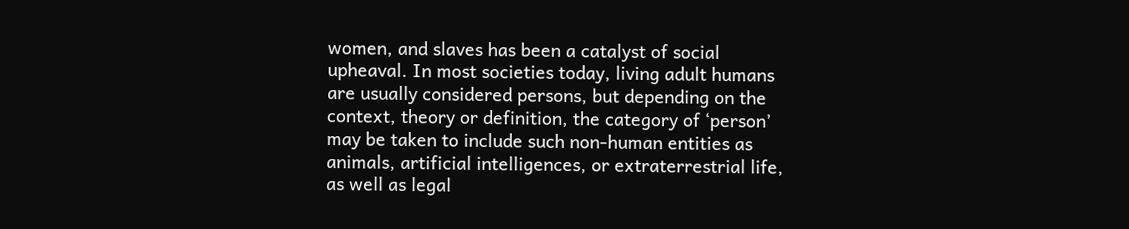women, and slaves has been a catalyst of social upheaval. In most societies today, living adult humans are usually considered persons, but depending on the context, theory or definition, the category of ‘person’ may be taken to include such non-human entities as animals, artificial intelligences, or extraterrestrial life, as well as legal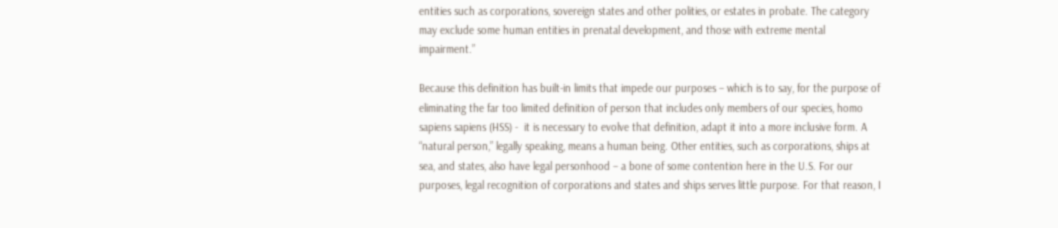entities such as corporations, sovereign states and other polities, or estates in probate. The category may exclude some human entities in prenatal development, and those with extreme mental impairment.”

Because this definition has built-in limits that impede our purposes – which is to say, for the purpose of eliminating the far too limited definition of person that includes only members of our species, homo sapiens sapiens (HSS) -  it is necessary to evolve that definition, adapt it into a more inclusive form. A “natural person,” legally speaking, means a human being. Other entities, such as corporations, ships at sea, and states, also have legal personhood – a bone of some contention here in the U.S. For our purposes, legal recognition of corporations and states and ships serves little purpose. For that reason, I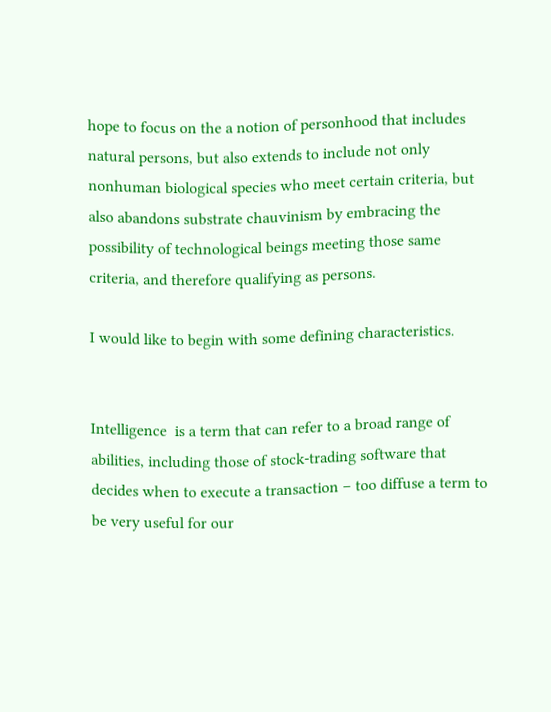hope to focus on the a notion of personhood that includes natural persons, but also extends to include not only nonhuman biological species who meet certain criteria, but also abandons substrate chauvinism by embracing the possibility of technological beings meeting those same criteria, and therefore qualifying as persons.

I would like to begin with some defining characteristics.


Intelligence  is a term that can refer to a broad range of abilities, including those of stock-trading software that decides when to execute a transaction – too diffuse a term to be very useful for our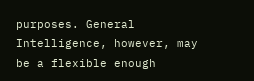purposes. General Intelligence, however, may be a flexible enough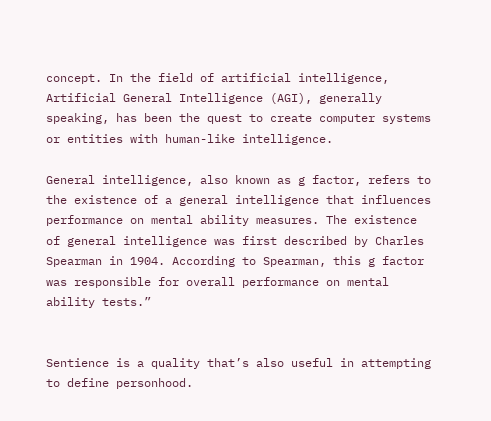concept. In the field of artificial intelligence, Artificial General Intelligence (AGI), generally speaking, has been the quest to create computer systems or entities with human-like intelligence.

General intelligence, also known as g factor, refers to the existence of a general intelligence that influences performance on mental ability measures. The existence of general intelligence was first described by Charles Spearman in 1904. According to Spearman, this g factor was responsible for overall performance on mental ability tests.”


Sentience is a quality that’s also useful in attempting to define personhood.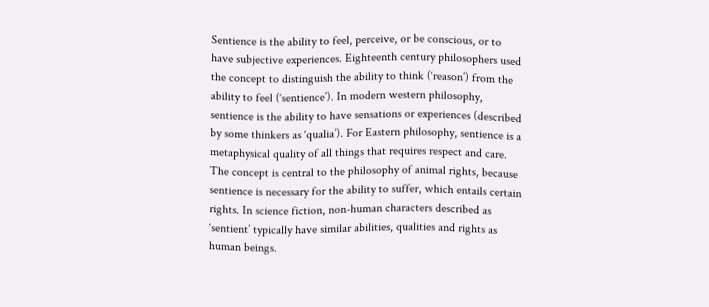Sentience is the ability to feel, perceive, or be conscious, or to have subjective experiences. Eighteenth century philosophers used the concept to distinguish the ability to think (‘reason’) from the ability to feel (‘sentience’). In modern western philosophy, sentience is the ability to have sensations or experiences (described by some thinkers as ‘qualia’). For Eastern philosophy, sentience is a metaphysical quality of all things that requires respect and care. The concept is central to the philosophy of animal rights, because sentience is necessary for the ability to suffer, which entails certain rights. In science fiction, non-human characters described as ‘sentient’ typically have similar abilities, qualities and rights as human beings.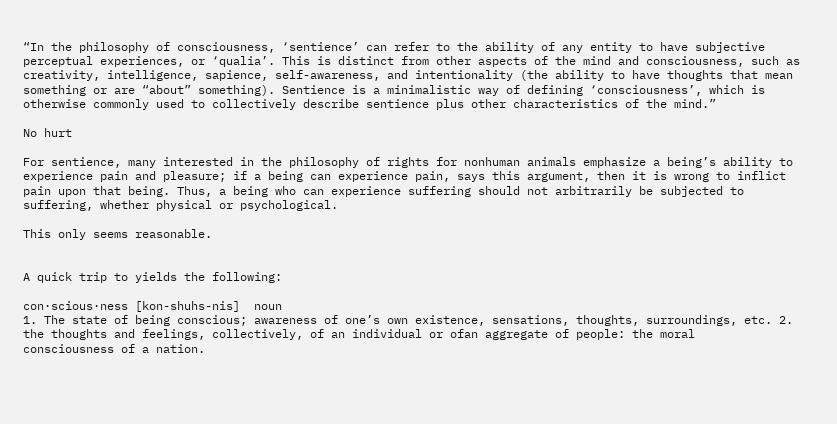“In the philosophy of consciousness, ‘sentience’ can refer to the ability of any entity to have subjective perceptual experiences, or ‘qualia’. This is distinct from other aspects of the mind and consciousness, such as creativity, intelligence, sapience, self-awareness, and intentionality (the ability to have thoughts that mean something or are “about” something). Sentience is a minimalistic way of defining ‘consciousness’, which is otherwise commonly used to collectively describe sentience plus other characteristics of the mind.”

No hurt

For sentience, many interested in the philosophy of rights for nonhuman animals emphasize a being’s ability to experience pain and pleasure; if a being can experience pain, says this argument, then it is wrong to inflict pain upon that being. Thus, a being who can experience suffering should not arbitrarily be subjected to suffering, whether physical or psychological.

This only seems reasonable.


A quick trip to yields the following:

con·scious·ness [kon-shuhs-nis]  noun
1. The state of being conscious; awareness of one’s own existence, sensations, thoughts, surroundings, etc. 2. the thoughts and feelings, collectively, of an individual or ofan aggregate of people: the moral
consciousness of a nation.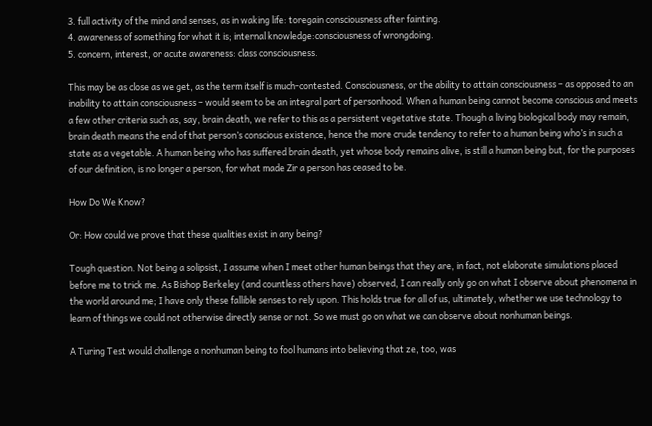3. full activity of the mind and senses, as in waking life: toregain consciousness after fainting.
4. awareness of something for what it is; internal knowledge:consciousness of wrongdoing.
5. concern, interest, or acute awareness: class consciousness.

This may be as close as we get, as the term itself is much-contested. Consciousness, or the ability to attain consciousness – as opposed to an inability to attain consciousness – would seem to be an integral part of personhood. When a human being cannot become conscious and meets a few other criteria such as, say, brain death, we refer to this as a persistent vegetative state. Though a living biological body may remain, brain death means the end of that person’s conscious existence, hence the more crude tendency to refer to a human being who’s in such a state as a vegetable. A human being who has suffered brain death, yet whose body remains alive, is still a human being but, for the purposes of our definition, is no longer a person, for what made Zir a person has ceased to be.

How Do We Know?

Or: How could we prove that these qualities exist in any being?

Tough question. Not being a solipsist, I assume when I meet other human beings that they are, in fact, not elaborate simulations placed before me to trick me. As Bishop Berkeley (and countless others have) observed, I can really only go on what I observe about phenomena in the world around me; I have only these fallible senses to rely upon. This holds true for all of us, ultimately, whether we use technology to learn of things we could not otherwise directly sense or not. So we must go on what we can observe about nonhuman beings.

A Turing Test would challenge a nonhuman being to fool humans into believing that ze, too, was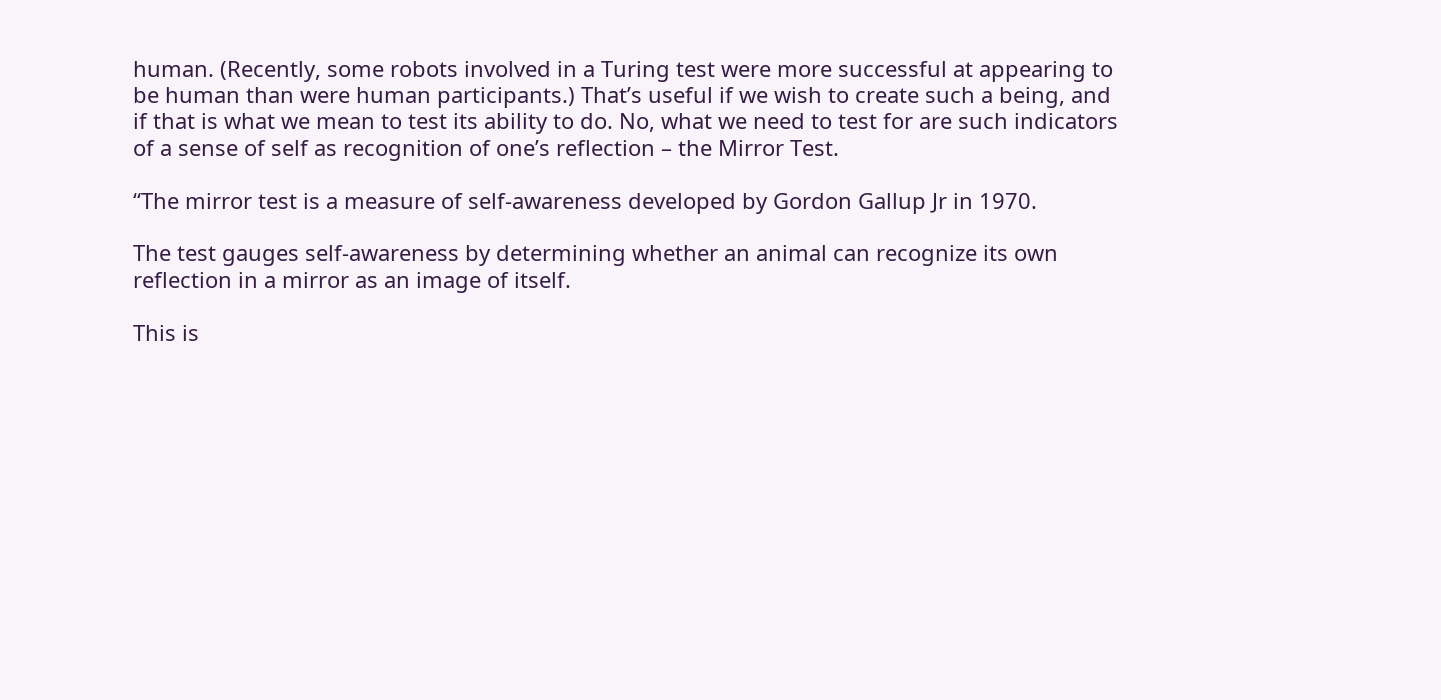human. (Recently, some robots involved in a Turing test were more successful at appearing to be human than were human participants.) That’s useful if we wish to create such a being, and if that is what we mean to test its ability to do. No, what we need to test for are such indicators of a sense of self as recognition of one’s reflection – the Mirror Test.

“The mirror test is a measure of self-awareness developed by Gordon Gallup Jr in 1970.

The test gauges self-awareness by determining whether an animal can recognize its own reflection in a mirror as an image of itself.

This is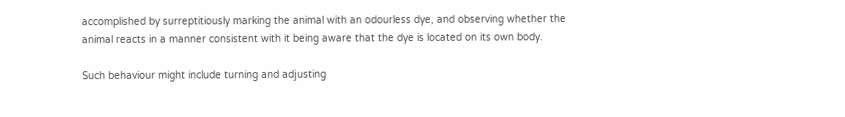accomplished by surreptitiously marking the animal with an odourless dye, and observing whether the animal reacts in a manner consistent with it being aware that the dye is located on its own body.

Such behaviour might include turning and adjusting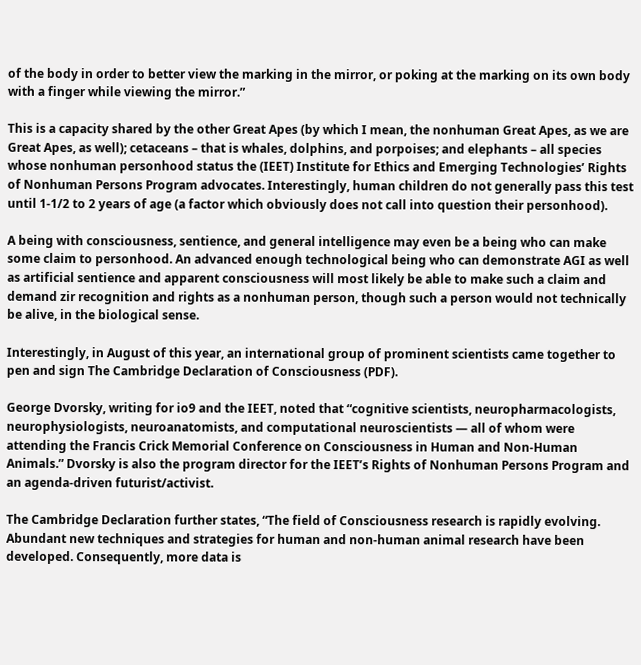of the body in order to better view the marking in the mirror, or poking at the marking on its own body with a finger while viewing the mirror.”

This is a capacity shared by the other Great Apes (by which I mean, the nonhuman Great Apes, as we are Great Apes, as well); cetaceans – that is whales, dolphins, and porpoises; and elephants – all species whose nonhuman personhood status the (IEET) Institute for Ethics and Emerging Technologies’ Rights of Nonhuman Persons Program advocates. Interestingly, human children do not generally pass this test until 1-1/2 to 2 years of age (a factor which obviously does not call into question their personhood).

A being with consciousness, sentience, and general intelligence may even be a being who can make some claim to personhood. An advanced enough technological being who can demonstrate AGI as well as artificial sentience and apparent consciousness will most likely be able to make such a claim and demand zir recognition and rights as a nonhuman person, though such a person would not technically be alive, in the biological sense.

Interestingly, in August of this year, an international group of prominent scientists came together to pen and sign The Cambridge Declaration of Consciousness (PDF).

George Dvorsky, writing for io9 and the IEET, noted that “cognitive scientists, neuropharmacologists, neurophysiologists, neuroanatomists, and computational neuroscientists — all of whom were attending the Francis Crick Memorial Conference on Consciousness in Human and Non-Human Animals.” Dvorsky is also the program director for the IEET’s Rights of Nonhuman Persons Program and an agenda-driven futurist/activist.

The Cambridge Declaration further states, “The field of Consciousness research is rapidly evolving. Abundant new techniques and strategies for human and non-human animal research have been developed. Consequently, more data is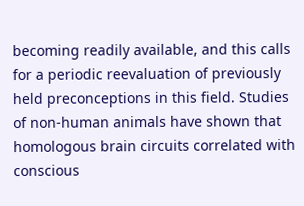becoming readily available, and this calls for a periodic reevaluation of previously held preconceptions in this field. Studies of non-human animals have shown that homologous brain circuits correlated with conscious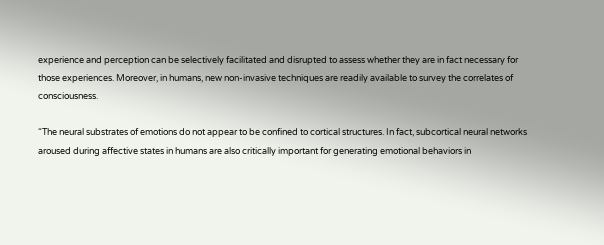experience and perception can be selectively facilitated and disrupted to assess whether they are in fact necessary for those experiences. Moreover, in humans, new non-invasive techniques are readily available to survey the correlates of consciousness.

“The neural substrates of emotions do not appear to be confined to cortical structures. In fact, subcortical neural networks aroused during affective states in humans are also critically important for generating emotional behaviors in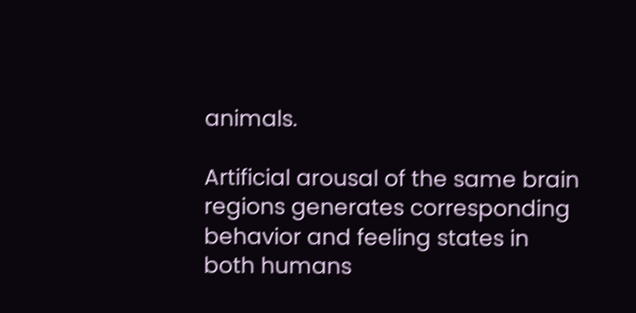animals.

Artificial arousal of the same brain regions generates corresponding behavior and feeling states in both humans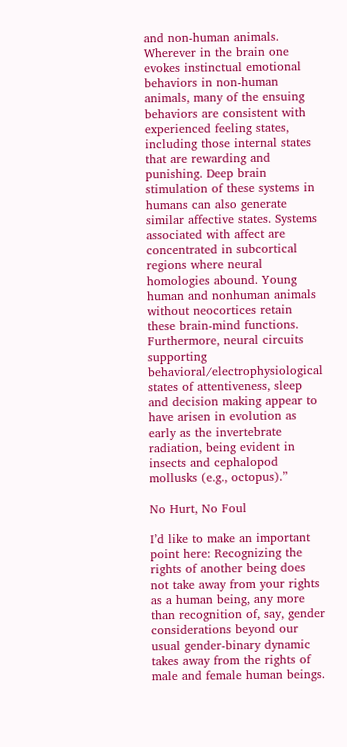and non-human animals. Wherever in the brain one evokes instinctual emotional behaviors in non-human animals, many of the ensuing behaviors are consistent with experienced feeling states, including those internal states that are rewarding and punishing. Deep brain stimulation of these systems in humans can also generate similar affective states. Systems associated with affect are concentrated in subcortical regions where neural homologies abound. Young human and nonhuman animals without neocortices retain these brain-mind functions. Furthermore, neural circuits supporting behavioral/electrophysiological states of attentiveness, sleep and decision making appear to have arisen in evolution as early as the invertebrate radiation, being evident in insects and cephalopod mollusks (e.g., octopus).”

No Hurt, No Foul

I’d like to make an important point here: Recognizing the rights of another being does not take away from your rights as a human being, any more than recognition of, say, gender considerations beyond our usual gender-binary dynamic takes away from the rights of male and female human beings.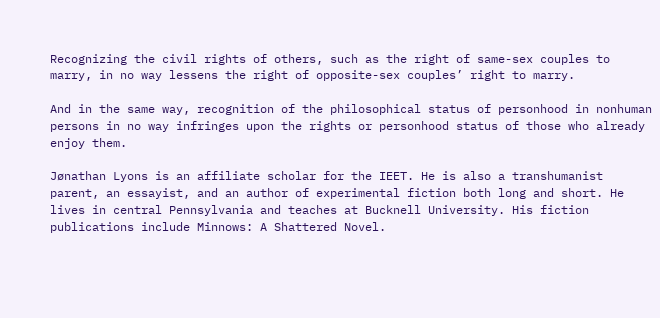Recognizing the civil rights of others, such as the right of same-sex couples to marry, in no way lessens the right of opposite-sex couples’ right to marry.

And in the same way, recognition of the philosophical status of personhood in nonhuman persons in no way infringes upon the rights or personhood status of those who already enjoy them.

Jønathan Lyons is an affiliate scholar for the IEET. He is also a transhumanist parent, an essayist, and an author of experimental fiction both long and short. He lives in central Pennsylvania and teaches at Bucknell University. His fiction publications include Minnows: A Shattered Novel.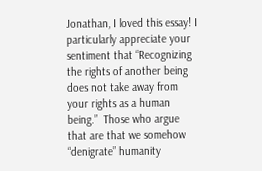Jonathan, I loved this essay! I particularly appreciate your sentiment that “Recognizing the rights of another being does not take away from your rights as a human being.”  Those who argue that are that we somehow “denigrate” humanity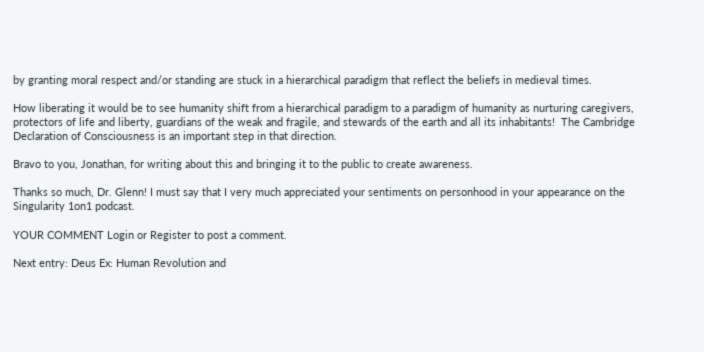by granting moral respect and/or standing are stuck in a hierarchical paradigm that reflect the beliefs in medieval times.

How liberating it would be to see humanity shift from a hierarchical paradigm to a paradigm of humanity as nurturing caregivers, protectors of life and liberty, guardians of the weak and fragile, and stewards of the earth and all its inhabitants!  The Cambridge Declaration of Consciousness is an important step in that direction.

Bravo to you, Jonathan, for writing about this and bringing it to the public to create awareness.

Thanks so much, Dr. Glenn! I must say that I very much appreciated your sentiments on personhood in your appearance on the Singularity 1on1 podcast.

YOUR COMMENT Login or Register to post a comment.

Next entry: Deus Ex: Human Revolution and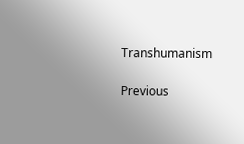Transhumanism

Previous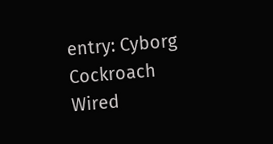entry: Cyborg Cockroach Wired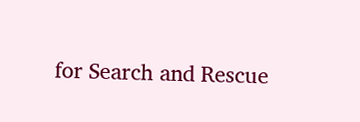for Search and Rescue